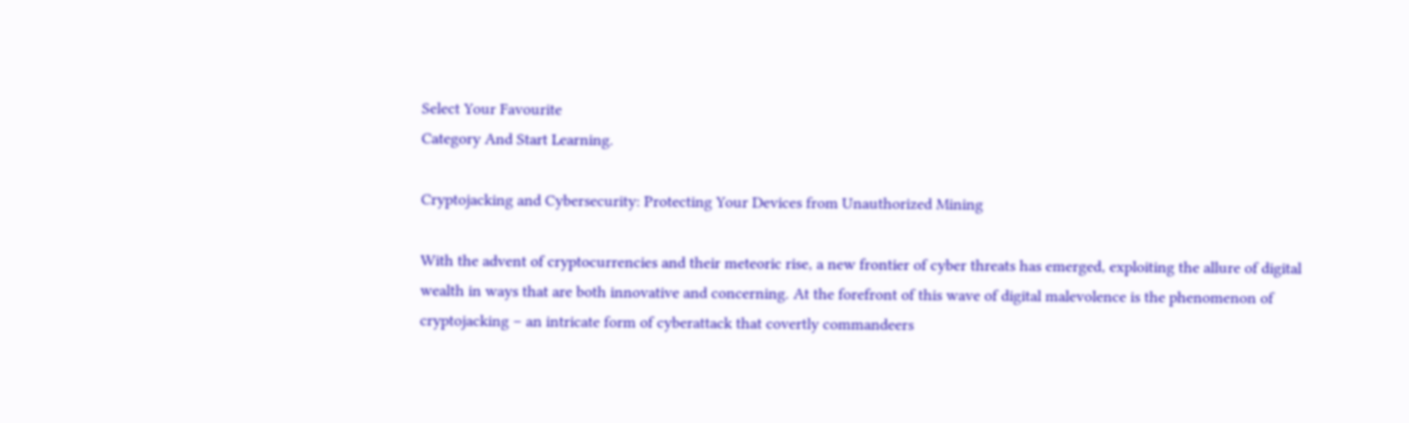Select Your Favourite
Category And Start Learning.

Cryptojacking and Cybersecurity: Protecting Your Devices from Unauthorized Mining

With the advent of cryptocurrencies and their meteoric rise, a new frontier of cyber threats has emerged, exploiting the allure of digital wealth in ways that are both innovative and concerning. At the forefront of this wave of digital malevolence is the phenomenon of cryptojacking – an intricate form of cyberattack that covertly commandeers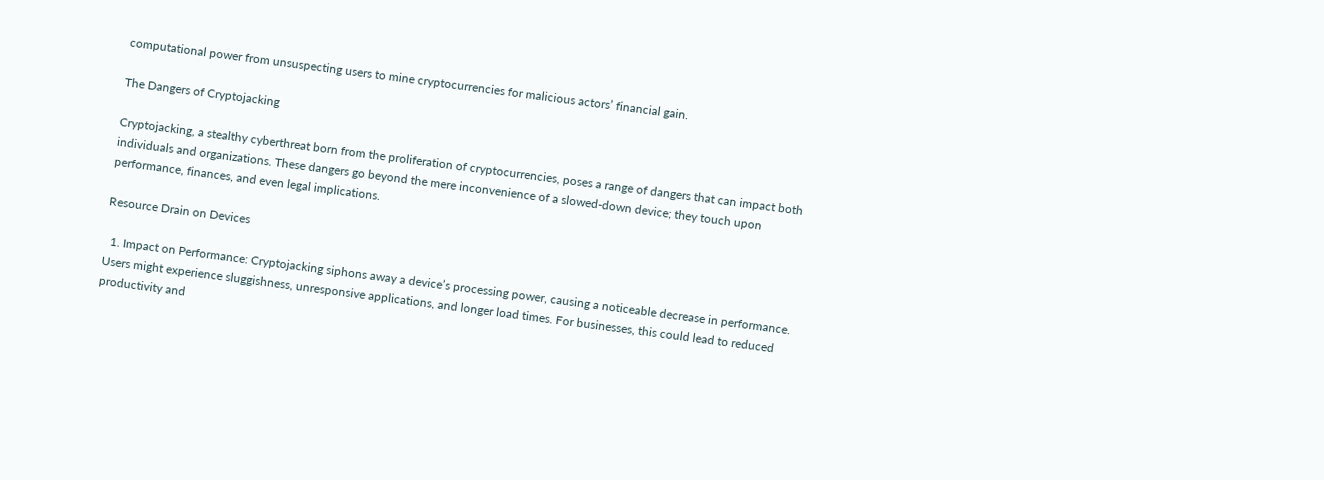computational power from unsuspecting users to mine cryptocurrencies for malicious actors’ financial gain.

The Dangers of Cryptojacking

Cryptojacking, a stealthy cyberthreat born from the proliferation of cryptocurrencies, poses a range of dangers that can impact both individuals and organizations. These dangers go beyond the mere inconvenience of a slowed-down device; they touch upon performance, finances, and even legal implications.

Resource Drain on Devices

  1. Impact on Performance: Cryptojacking siphons away a device’s processing power, causing a noticeable decrease in performance. Users might experience sluggishness, unresponsive applications, and longer load times. For businesses, this could lead to reduced productivity and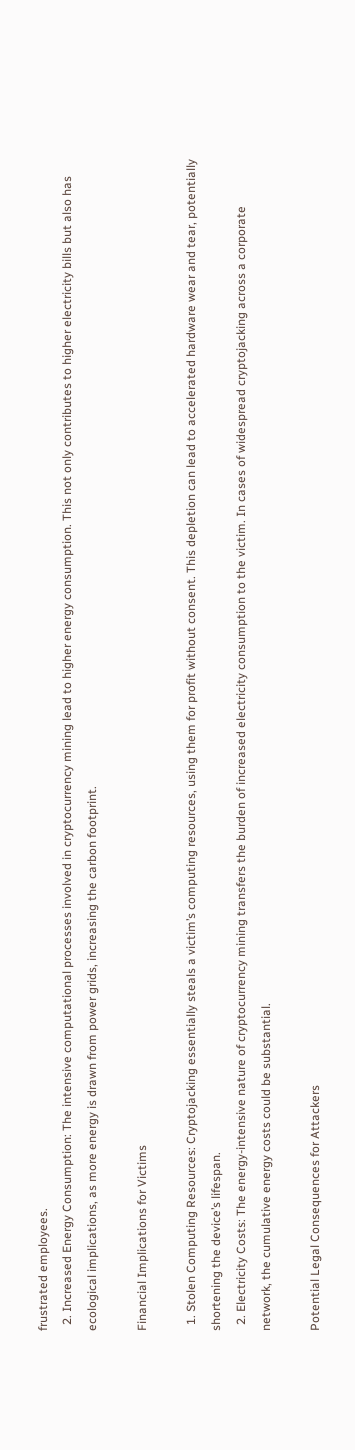frustrated employees.
  2. Increased Energy Consumption: The intensive computational processes involved in cryptocurrency mining lead to higher energy consumption. This not only contributes to higher electricity bills but also has ecological implications, as more energy is drawn from power grids, increasing the carbon footprint.

Financial Implications for Victims

  1. Stolen Computing Resources: Cryptojacking essentially steals a victim’s computing resources, using them for profit without consent. This depletion can lead to accelerated hardware wear and tear, potentially shortening the device’s lifespan.
  2. Electricity Costs: The energy-intensive nature of cryptocurrency mining transfers the burden of increased electricity consumption to the victim. In cases of widespread cryptojacking across a corporate network, the cumulative energy costs could be substantial.

Potential Legal Consequences for Attackers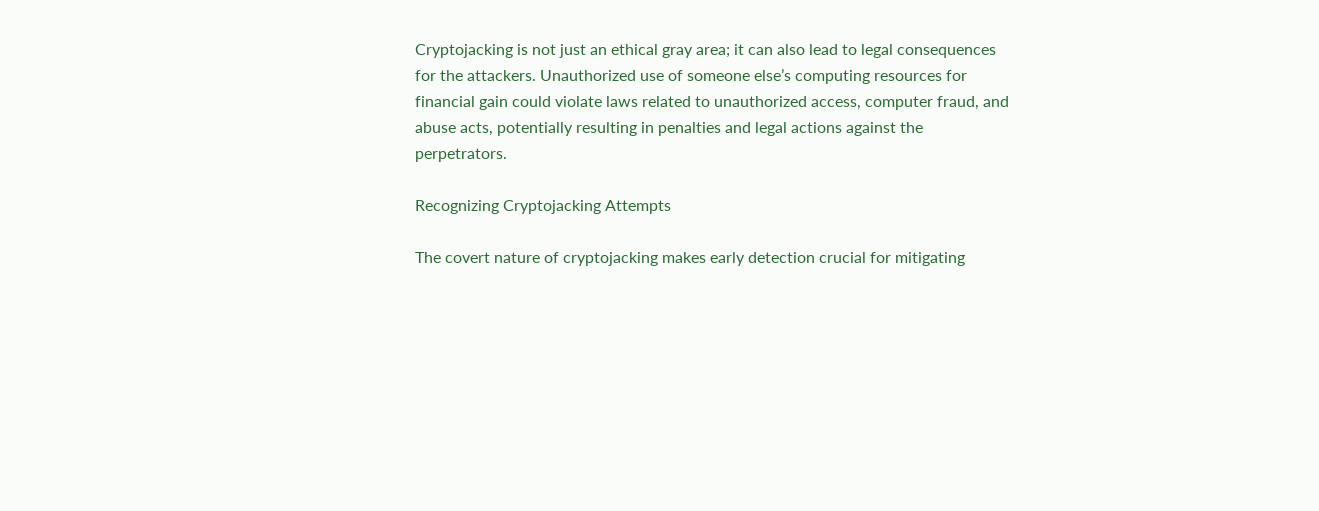Cryptojacking is not just an ethical gray area; it can also lead to legal consequences for the attackers. Unauthorized use of someone else’s computing resources for financial gain could violate laws related to unauthorized access, computer fraud, and abuse acts, potentially resulting in penalties and legal actions against the perpetrators.

Recognizing Cryptojacking Attempts

The covert nature of cryptojacking makes early detection crucial for mitigating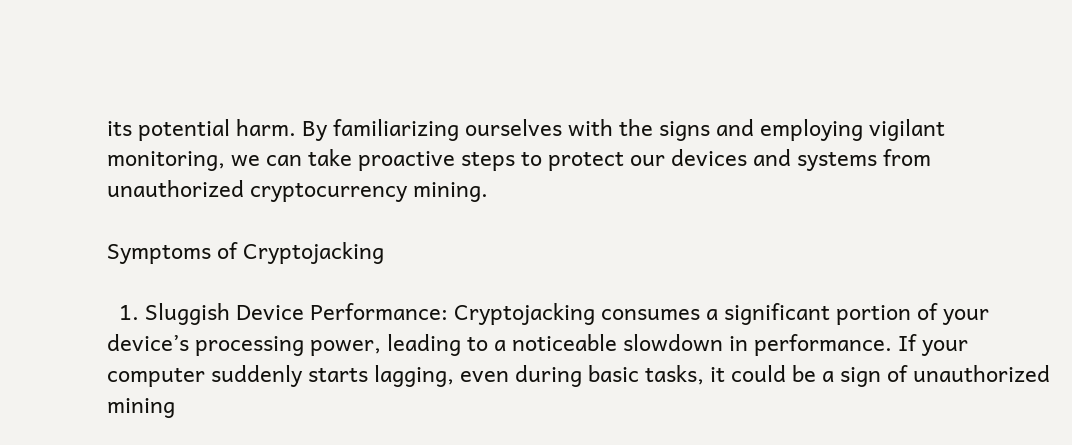its potential harm. By familiarizing ourselves with the signs and employing vigilant monitoring, we can take proactive steps to protect our devices and systems from unauthorized cryptocurrency mining.

Symptoms of Cryptojacking

  1. Sluggish Device Performance: Cryptojacking consumes a significant portion of your device’s processing power, leading to a noticeable slowdown in performance. If your computer suddenly starts lagging, even during basic tasks, it could be a sign of unauthorized mining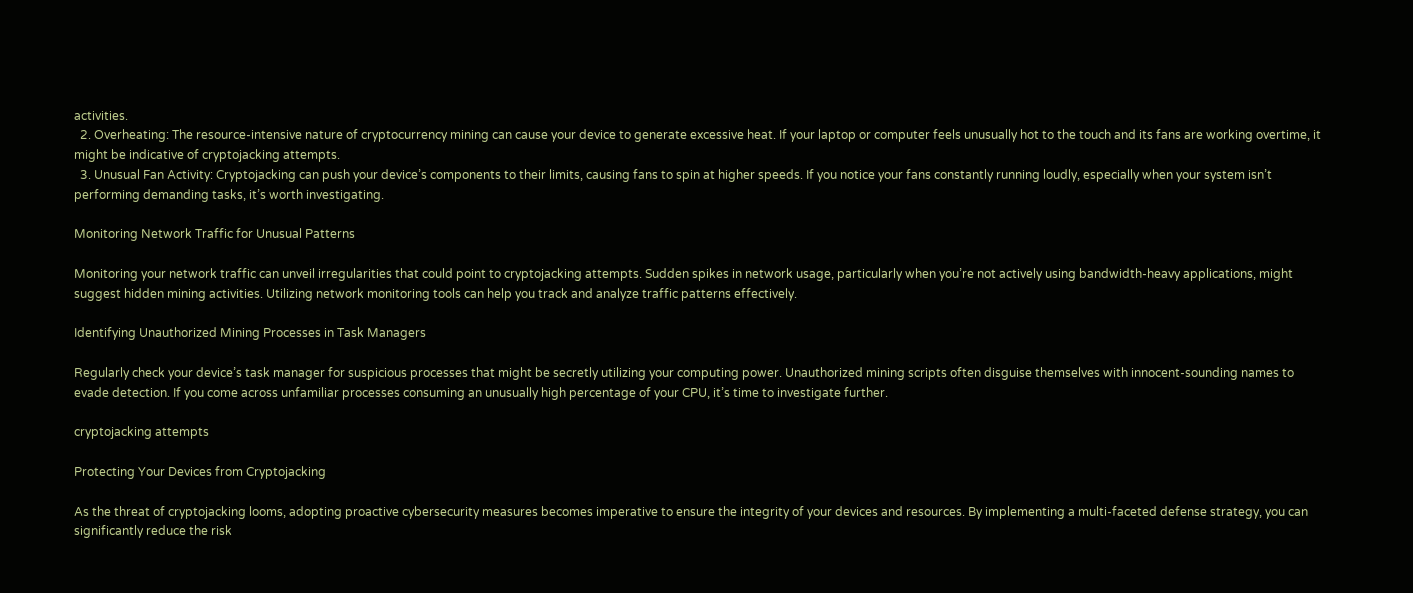activities.
  2. Overheating: The resource-intensive nature of cryptocurrency mining can cause your device to generate excessive heat. If your laptop or computer feels unusually hot to the touch and its fans are working overtime, it might be indicative of cryptojacking attempts.
  3. Unusual Fan Activity: Cryptojacking can push your device’s components to their limits, causing fans to spin at higher speeds. If you notice your fans constantly running loudly, especially when your system isn’t performing demanding tasks, it’s worth investigating.

Monitoring Network Traffic for Unusual Patterns

Monitoring your network traffic can unveil irregularities that could point to cryptojacking attempts. Sudden spikes in network usage, particularly when you’re not actively using bandwidth-heavy applications, might suggest hidden mining activities. Utilizing network monitoring tools can help you track and analyze traffic patterns effectively.

Identifying Unauthorized Mining Processes in Task Managers

Regularly check your device’s task manager for suspicious processes that might be secretly utilizing your computing power. Unauthorized mining scripts often disguise themselves with innocent-sounding names to evade detection. If you come across unfamiliar processes consuming an unusually high percentage of your CPU, it’s time to investigate further.

cryptojacking attempts

Protecting Your Devices from Cryptojacking

As the threat of cryptojacking looms, adopting proactive cybersecurity measures becomes imperative to ensure the integrity of your devices and resources. By implementing a multi-faceted defense strategy, you can significantly reduce the risk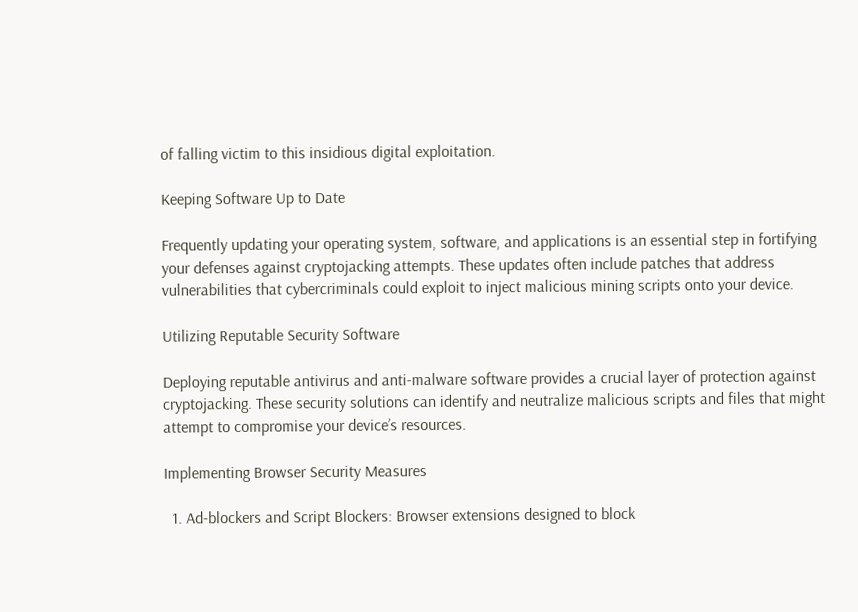of falling victim to this insidious digital exploitation.

Keeping Software Up to Date

Frequently updating your operating system, software, and applications is an essential step in fortifying your defenses against cryptojacking attempts. These updates often include patches that address vulnerabilities that cybercriminals could exploit to inject malicious mining scripts onto your device.

Utilizing Reputable Security Software

Deploying reputable antivirus and anti-malware software provides a crucial layer of protection against cryptojacking. These security solutions can identify and neutralize malicious scripts and files that might attempt to compromise your device’s resources.

Implementing Browser Security Measures

  1. Ad-blockers and Script Blockers: Browser extensions designed to block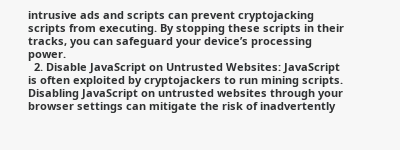intrusive ads and scripts can prevent cryptojacking scripts from executing. By stopping these scripts in their tracks, you can safeguard your device’s processing power.
  2. Disable JavaScript on Untrusted Websites: JavaScript is often exploited by cryptojackers to run mining scripts. Disabling JavaScript on untrusted websites through your browser settings can mitigate the risk of inadvertently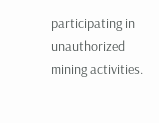participating in unauthorized mining activities.